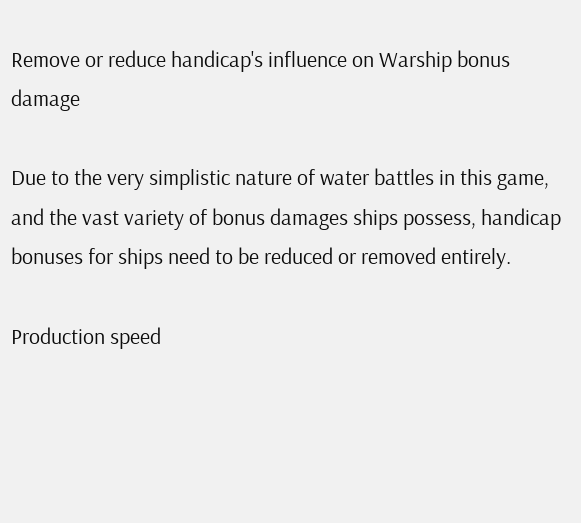Remove or reduce handicap's influence on Warship bonus damage

Due to the very simplistic nature of water battles in this game, and the vast variety of bonus damages ships possess, handicap bonuses for ships need to be reduced or removed entirely.

Production speed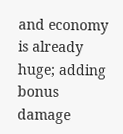and economy is already huge; adding bonus damage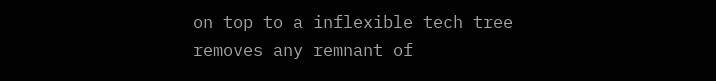on top to a inflexible tech tree removes any remnant of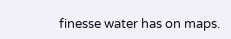finesse water has on maps.